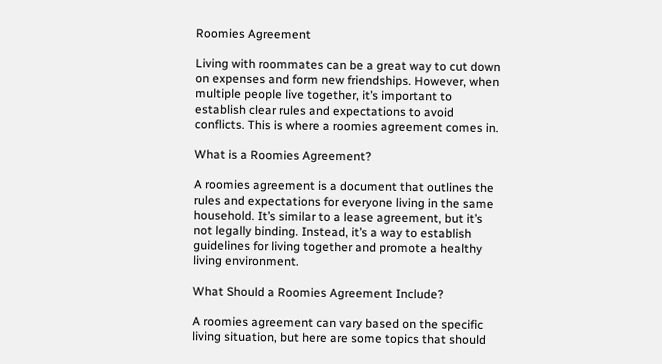Roomies Agreement

Living with roommates can be a great way to cut down on expenses and form new friendships. However, when multiple people live together, it’s important to establish clear rules and expectations to avoid conflicts. This is where a roomies agreement comes in.

What is a Roomies Agreement?

A roomies agreement is a document that outlines the rules and expectations for everyone living in the same household. It’s similar to a lease agreement, but it’s not legally binding. Instead, it’s a way to establish guidelines for living together and promote a healthy living environment.

What Should a Roomies Agreement Include?

A roomies agreement can vary based on the specific living situation, but here are some topics that should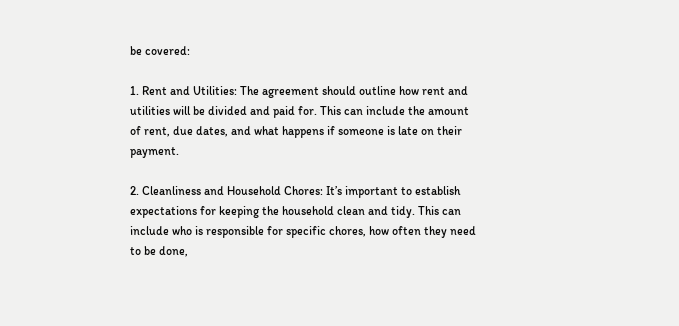be covered:

1. Rent and Utilities: The agreement should outline how rent and utilities will be divided and paid for. This can include the amount of rent, due dates, and what happens if someone is late on their payment.

2. Cleanliness and Household Chores: It’s important to establish expectations for keeping the household clean and tidy. This can include who is responsible for specific chores, how often they need to be done,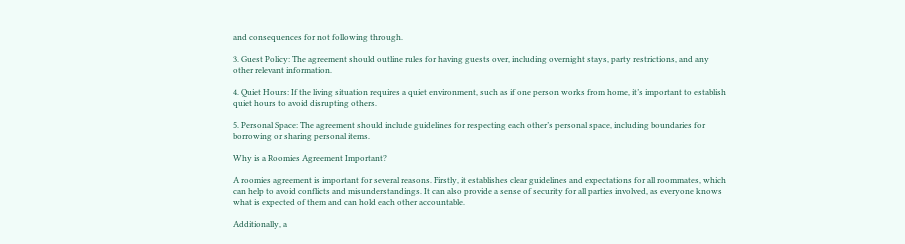and consequences for not following through.

3. Guest Policy: The agreement should outline rules for having guests over, including overnight stays, party restrictions, and any other relevant information.

4. Quiet Hours: If the living situation requires a quiet environment, such as if one person works from home, it’s important to establish quiet hours to avoid disrupting others.

5. Personal Space: The agreement should include guidelines for respecting each other’s personal space, including boundaries for borrowing or sharing personal items.

Why is a Roomies Agreement Important?

A roomies agreement is important for several reasons. Firstly, it establishes clear guidelines and expectations for all roommates, which can help to avoid conflicts and misunderstandings. It can also provide a sense of security for all parties involved, as everyone knows what is expected of them and can hold each other accountable.

Additionally, a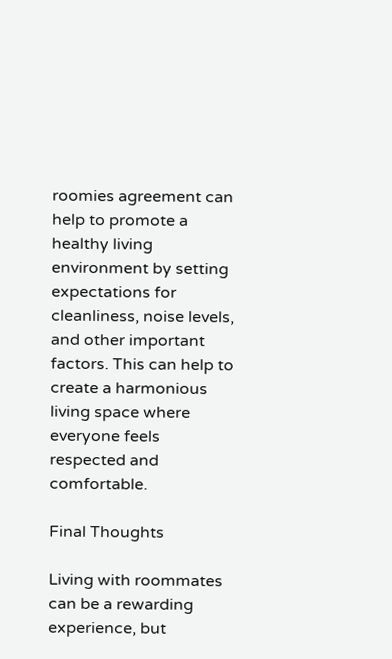roomies agreement can help to promote a healthy living environment by setting expectations for cleanliness, noise levels, and other important factors. This can help to create a harmonious living space where everyone feels respected and comfortable.

Final Thoughts

Living with roommates can be a rewarding experience, but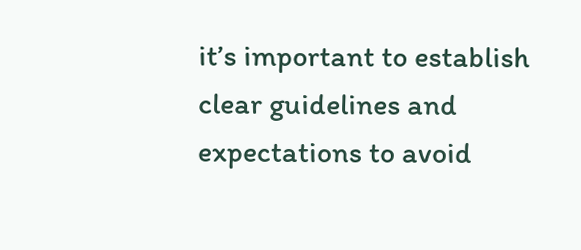it’s important to establish clear guidelines and expectations to avoid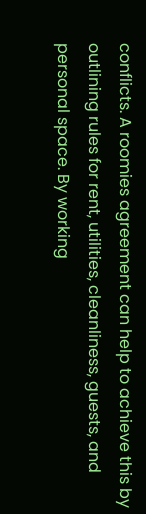conflicts. A roomies agreement can help to achieve this by outlining rules for rent, utilities, cleanliness, guests, and personal space. By working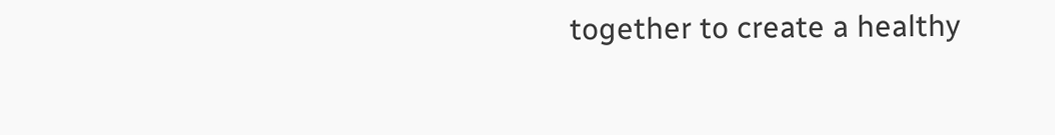together to create a healthy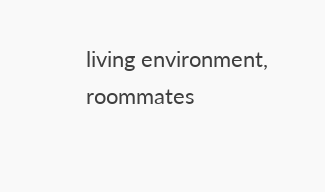living environment, roommates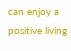can enjoy a positive living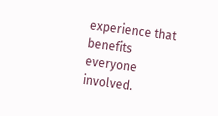experience that benefits everyone involved.